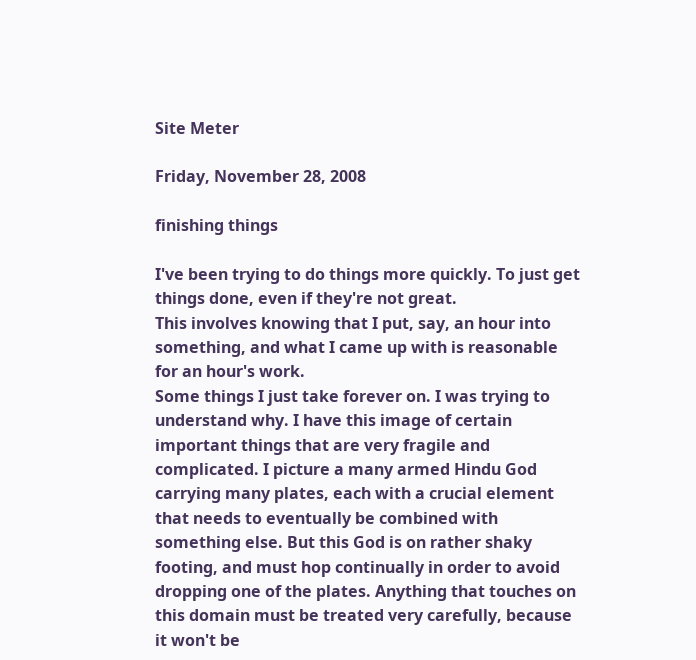Site Meter

Friday, November 28, 2008

finishing things

I've been trying to do things more quickly. To just get things done, even if they're not great.
This involves knowing that I put, say, an hour into something, and what I came up with is reasonable for an hour's work.
Some things I just take forever on. I was trying to understand why. I have this image of certain important things that are very fragile and complicated. I picture a many armed Hindu God carrying many plates, each with a crucial element that needs to eventually be combined with something else. But this God is on rather shaky footing, and must hop continually in order to avoid dropping one of the plates. Anything that touches on this domain must be treated very carefully, because it won't be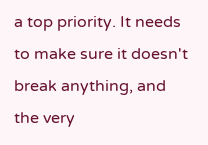a top priority. It needs to make sure it doesn't break anything, and the very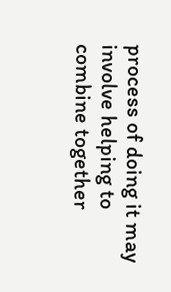process of doing it may involve helping to combine together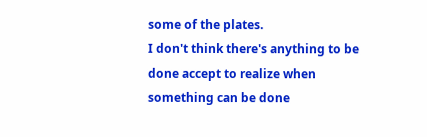some of the plates.
I don't think there's anything to be done accept to realize when something can be done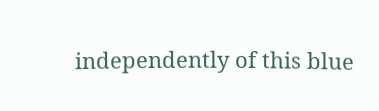independently of this blue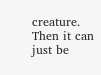creature. Then it can just be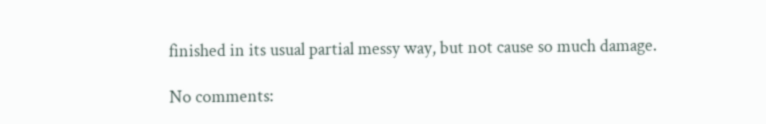finished in its usual partial messy way, but not cause so much damage.

No comments: